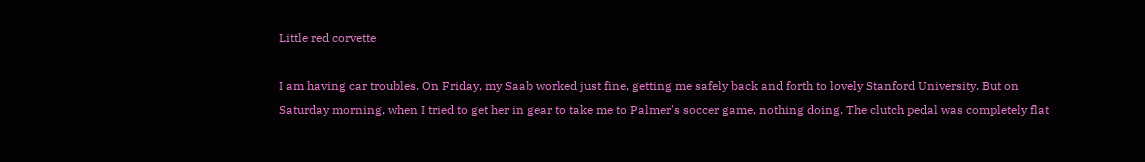Little red corvette

I am having car troubles. On Friday, my Saab worked just fine, getting me safely back and forth to lovely Stanford University. But on Saturday morning, when I tried to get her in gear to take me to Palmer's soccer game, nothing doing. The clutch pedal was completely flat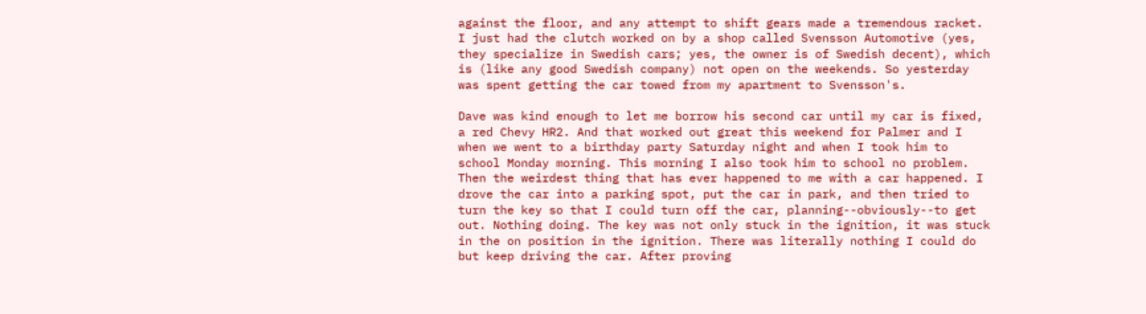against the floor, and any attempt to shift gears made a tremendous racket. I just had the clutch worked on by a shop called Svensson Automotive (yes, they specialize in Swedish cars; yes, the owner is of Swedish decent), which is (like any good Swedish company) not open on the weekends. So yesterday was spent getting the car towed from my apartment to Svensson's.

Dave was kind enough to let me borrow his second car until my car is fixed, a red Chevy HR2. And that worked out great this weekend for Palmer and I when we went to a birthday party Saturday night and when I took him to school Monday morning. This morning I also took him to school no problem. Then the weirdest thing that has ever happened to me with a car happened. I drove the car into a parking spot, put the car in park, and then tried to turn the key so that I could turn off the car, planning--obviously--to get out. Nothing doing. The key was not only stuck in the ignition, it was stuck in the on position in the ignition. There was literally nothing I could do but keep driving the car. After proving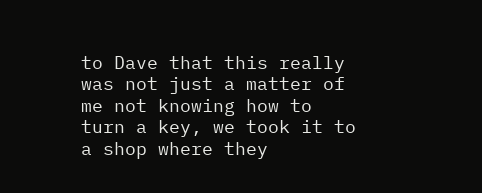to Dave that this really was not just a matter of me not knowing how to turn a key, we took it to a shop where they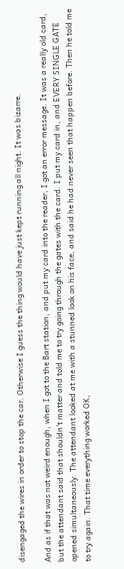disengaged the wires in order to stop the car. Otherwise I guess the thing would have just kept running all night. It was bizarre.

And as if that was not weird enough, when I got to the Bart station, and put my card into the reader, I got an error message. It was a really old card, but the attendant said that shouldn't matter and told me to try going through the gates with the card. I put my card in, and EVERY SINGLE GATE opened simultaneously. The attendant looked at me with a stunned look on his face, and said he had never seen that happen before. Then he told me to try again. That time everything worked OK,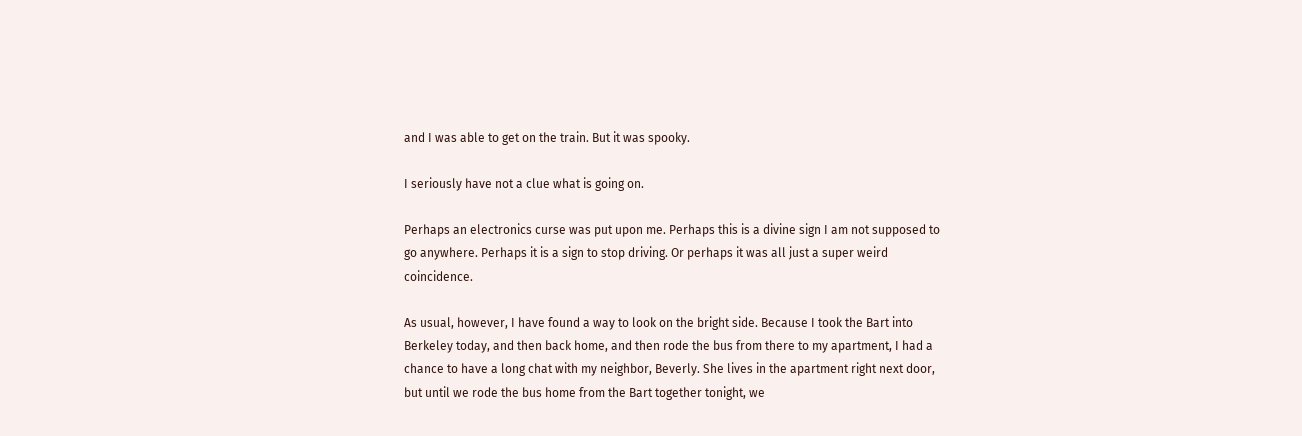and I was able to get on the train. But it was spooky.

I seriously have not a clue what is going on.

Perhaps an electronics curse was put upon me. Perhaps this is a divine sign I am not supposed to go anywhere. Perhaps it is a sign to stop driving. Or perhaps it was all just a super weird coincidence.

As usual, however, I have found a way to look on the bright side. Because I took the Bart into Berkeley today, and then back home, and then rode the bus from there to my apartment, I had a chance to have a long chat with my neighbor, Beverly. She lives in the apartment right next door, but until we rode the bus home from the Bart together tonight, we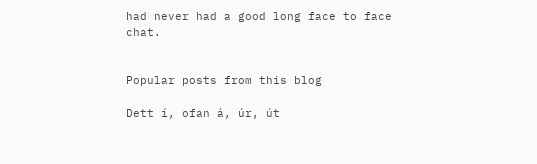had never had a good long face to face chat.


Popular posts from this blog

Dett í, ofan á, úr, út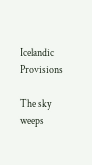Icelandic Provisions

The sky weeps